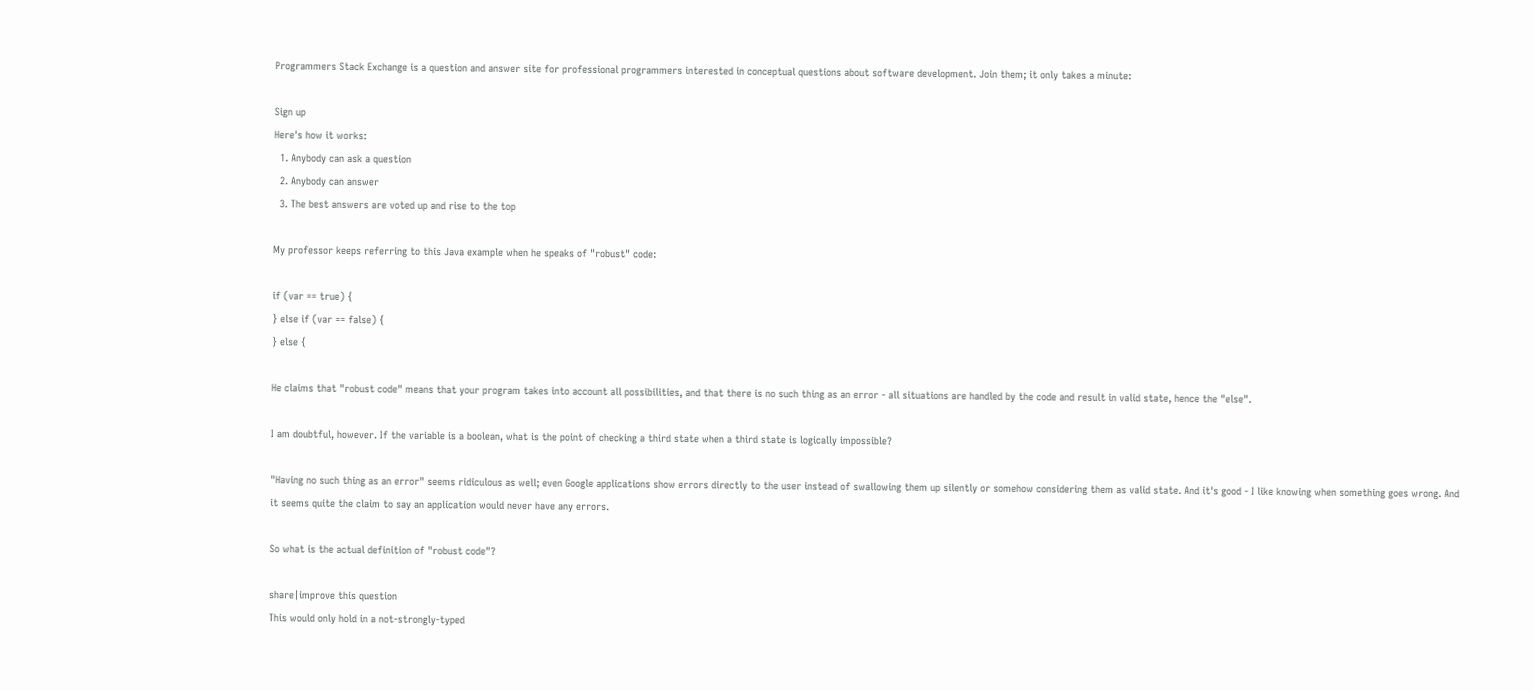Programmers Stack Exchange is a question and answer site for professional programmers interested in conceptual questions about software development. Join them; it only takes a minute:

Sign up
Here's how it works:
  1. Anybody can ask a question
  2. Anybody can answer
  3. The best answers are voted up and rise to the top

My professor keeps referring to this Java example when he speaks of "robust" code:

if (var == true) {
} else if (var == false) {
} else {

He claims that "robust code" means that your program takes into account all possibilities, and that there is no such thing as an error - all situations are handled by the code and result in valid state, hence the "else".

I am doubtful, however. If the variable is a boolean, what is the point of checking a third state when a third state is logically impossible?

"Having no such thing as an error" seems ridiculous as well; even Google applications show errors directly to the user instead of swallowing them up silently or somehow considering them as valid state. And it's good - I like knowing when something goes wrong. And it seems quite the claim to say an application would never have any errors.

So what is the actual definition of "robust code"?

share|improve this question
This would only hold in a not-strongly-typed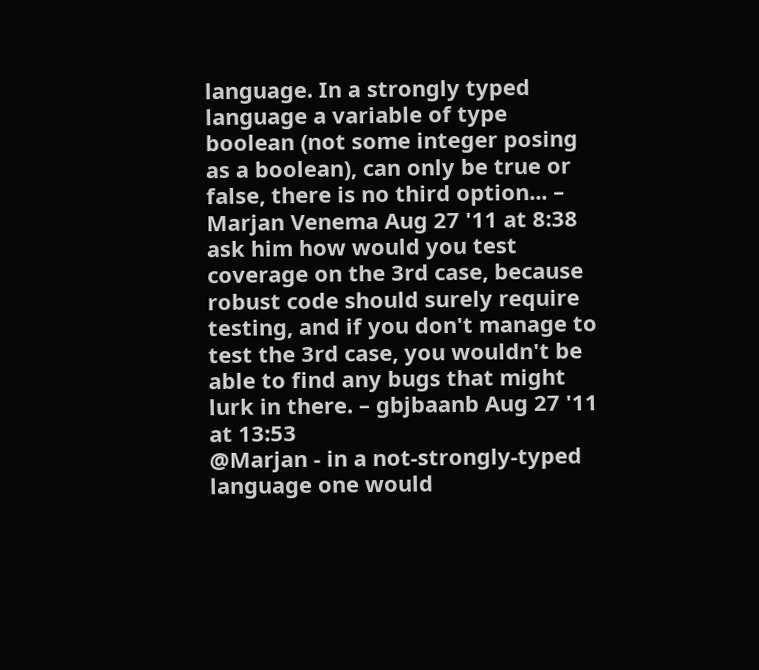language. In a strongly typed language a variable of type boolean (not some integer posing as a boolean), can only be true or false, there is no third option... – Marjan Venema Aug 27 '11 at 8:38
ask him how would you test coverage on the 3rd case, because robust code should surely require testing, and if you don't manage to test the 3rd case, you wouldn't be able to find any bugs that might lurk in there. – gbjbaanb Aug 27 '11 at 13:53
@Marjan - in a not-strongly-typed language one would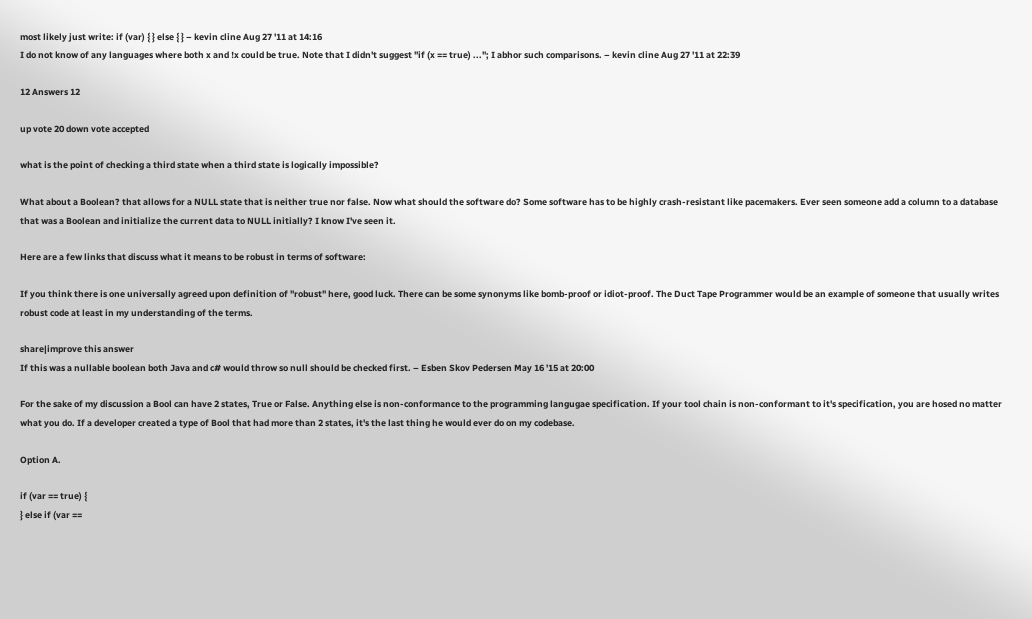most likely just write: if (var) { } else { } – kevin cline Aug 27 '11 at 14:16
I do not know of any languages where both x and !x could be true. Note that I didn't suggest "if (x == true) ..."; I abhor such comparisons. – kevin cline Aug 27 '11 at 22:39

12 Answers 12

up vote 20 down vote accepted

what is the point of checking a third state when a third state is logically impossible?

What about a Boolean? that allows for a NULL state that is neither true nor false. Now what should the software do? Some software has to be highly crash-resistant like pacemakers. Ever seen someone add a column to a database that was a Boolean and initialize the current data to NULL initially? I know I've seen it.

Here are a few links that discuss what it means to be robust in terms of software:

If you think there is one universally agreed upon definition of "robust" here, good luck. There can be some synonyms like bomb-proof or idiot-proof. The Duct Tape Programmer would be an example of someone that usually writes robust code at least in my understanding of the terms.

share|improve this answer
If this was a nullable boolean both Java and c# would throw so null should be checked first. – Esben Skov Pedersen May 16 '15 at 20:00

For the sake of my discussion a Bool can have 2 states, True or False. Anything else is non-conformance to the programming langugae specification. If your tool chain is non-conformant to it's specification, you are hosed no matter what you do. If a developer created a type of Bool that had more than 2 states, it's the last thing he would ever do on my codebase.

Option A.

if (var == true) {
} else if (var ==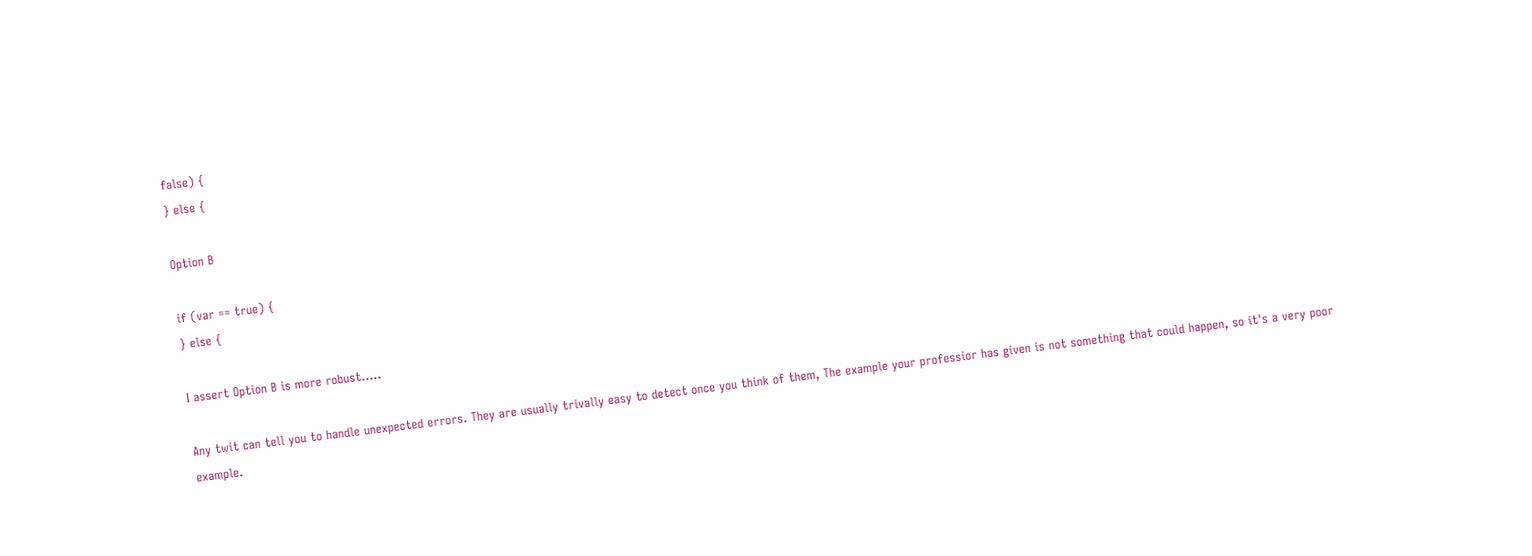false) {
} else {

Option B

if (var == true) {
} else {

I assert Option B is more robust.....

Any twit can tell you to handle unexpected errors. They are usually trivally easy to detect once you think of them, The example your professior has given is not something that could happen, so it's a very poor example.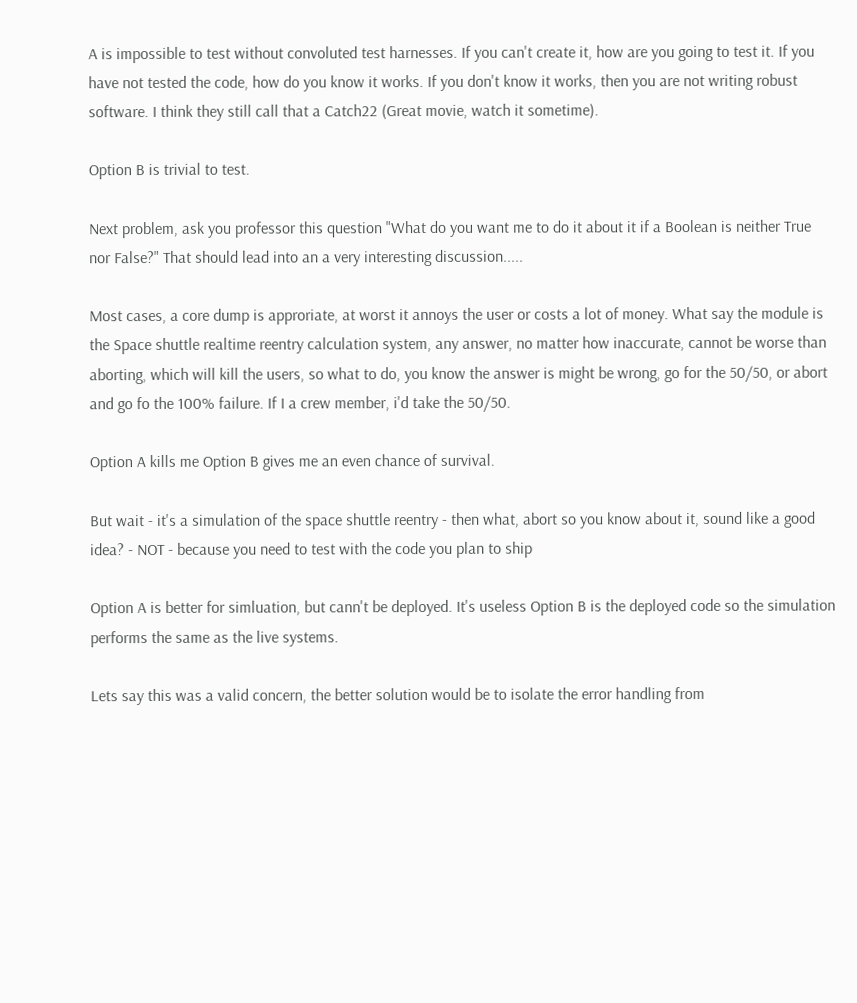A is impossible to test without convoluted test harnesses. If you can't create it, how are you going to test it. If you have not tested the code, how do you know it works. If you don't know it works, then you are not writing robust software. I think they still call that a Catch22 (Great movie, watch it sometime).

Option B is trivial to test.

Next problem, ask you professor this question "What do you want me to do it about it if a Boolean is neither True nor False?" That should lead into an a very interesting discussion.....

Most cases, a core dump is approriate, at worst it annoys the user or costs a lot of money. What say the module is the Space shuttle realtime reentry calculation system, any answer, no matter how inaccurate, cannot be worse than aborting, which will kill the users, so what to do, you know the answer is might be wrong, go for the 50/50, or abort and go fo the 100% failure. If I a crew member, i'd take the 50/50.

Option A kills me Option B gives me an even chance of survival.

But wait - it's a simulation of the space shuttle reentry - then what, abort so you know about it, sound like a good idea? - NOT - because you need to test with the code you plan to ship

Option A is better for simluation, but cann't be deployed. It's useless Option B is the deployed code so the simulation performs the same as the live systems.

Lets say this was a valid concern, the better solution would be to isolate the error handling from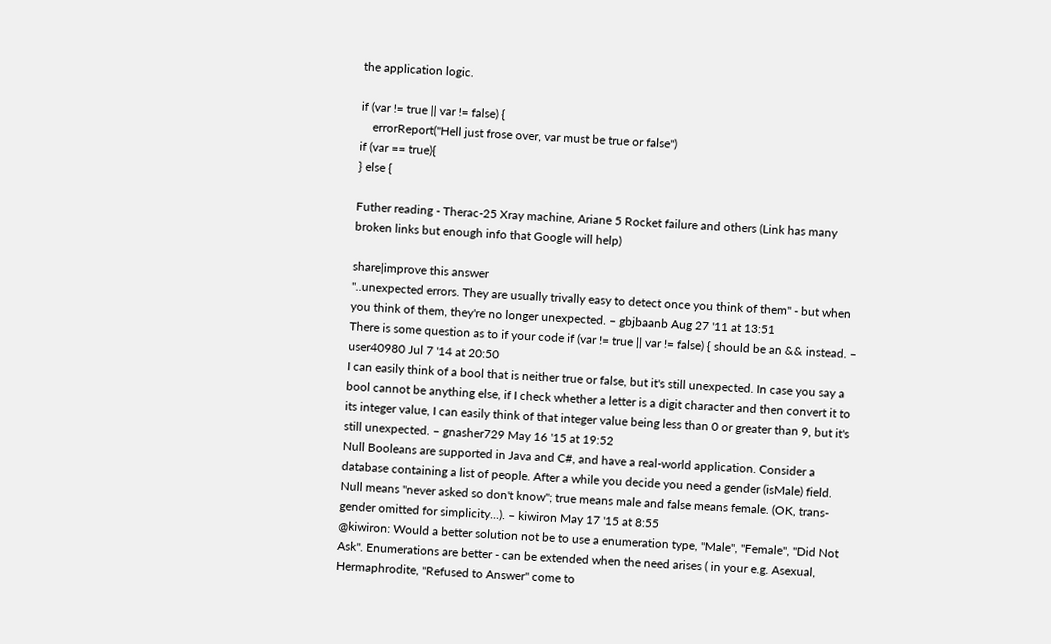the application logic.

if (var != true || var != false) {
    errorReport("Hell just frose over, var must be true or false")
if (var == true){
} else {

Futher reading - Therac-25 Xray machine, Ariane 5 Rocket failure and others (Link has many broken links but enough info that Google will help)

share|improve this answer
"..unexpected errors. They are usually trivally easy to detect once you think of them" - but when you think of them, they're no longer unexpected. – gbjbaanb Aug 27 '11 at 13:51
There is some question as to if your code if (var != true || var != false) { should be an && instead. – user40980 Jul 7 '14 at 20:50
I can easily think of a bool that is neither true or false, but it's still unexpected. In case you say a bool cannot be anything else, if I check whether a letter is a digit character and then convert it to its integer value, I can easily think of that integer value being less than 0 or greater than 9, but it's still unexpected. – gnasher729 May 16 '15 at 19:52
Null Booleans are supported in Java and C#, and have a real-world application. Consider a database containing a list of people. After a while you decide you need a gender (isMale) field. Null means "never asked so don't know"; true means male and false means female. (OK, trans-gender omitted for simplicity...). – kiwiron May 17 '15 at 8:55
@kiwiron: Would a better solution not be to use a enumeration type, "Male", "Female", "Did Not Ask". Enumerations are better - can be extended when the need arises ( in your e.g. Asexual, Hermaphrodite, "Refused to Answer" come to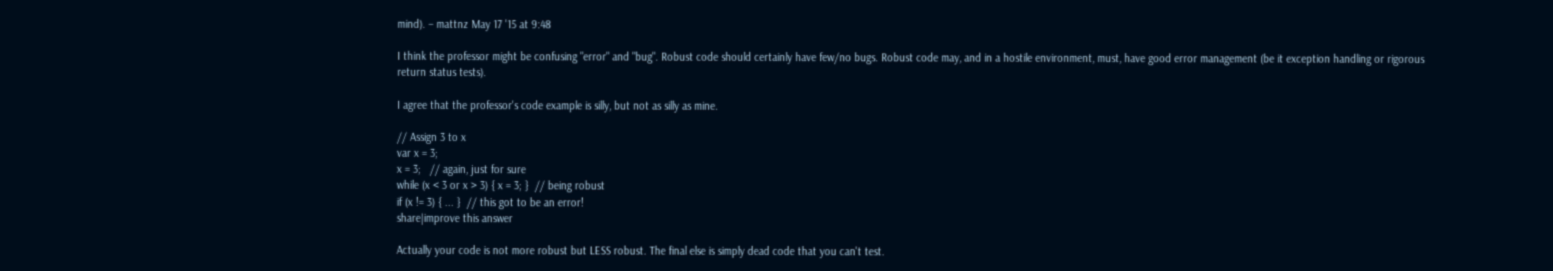mind). – mattnz May 17 '15 at 9:48

I think the professor might be confusing "error" and "bug". Robust code should certainly have few/no bugs. Robust code may, and in a hostile environment, must, have good error management (be it exception handling or rigorous return status tests).

I agree that the professor's code example is silly, but not as silly as mine.

// Assign 3 to x
var x = 3;
x = 3;   // again, just for sure
while (x < 3 or x > 3) { x = 3; }  // being robust
if (x != 3) { ... }  // this got to be an error!
share|improve this answer

Actually your code is not more robust but LESS robust. The final else is simply dead code that you can't test.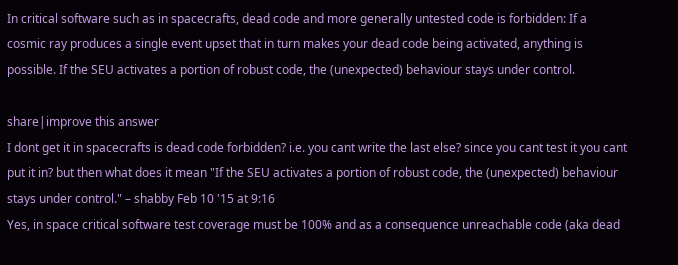In critical software such as in spacecrafts, dead code and more generally untested code is forbidden: If a cosmic ray produces a single event upset that in turn makes your dead code being activated, anything is possible. If the SEU activates a portion of robust code, the (unexpected) behaviour stays under control.

share|improve this answer
I dont get it in spacecrafts is dead code forbidden? i.e. you cant write the last else? since you cant test it you cant put it in? but then what does it mean "If the SEU activates a portion of robust code, the (unexpected) behaviour stays under control." – shabby Feb 10 '15 at 9:16
Yes, in space critical software test coverage must be 100% and as a consequence unreachable code (aka dead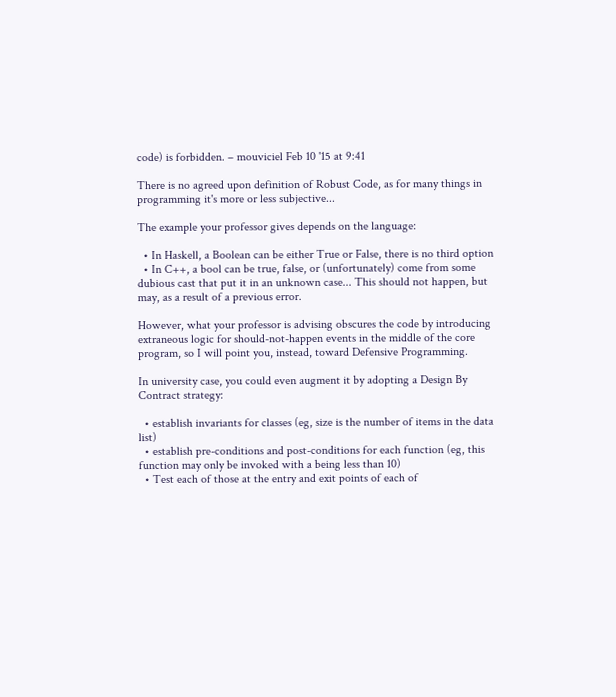code) is forbidden. – mouviciel Feb 10 '15 at 9:41

There is no agreed upon definition of Robust Code, as for many things in programming it's more or less subjective...

The example your professor gives depends on the language:

  • In Haskell, a Boolean can be either True or False, there is no third option
  • In C++, a bool can be true, false, or (unfortunately) come from some dubious cast that put it in an unknown case... This should not happen, but may, as a result of a previous error.

However, what your professor is advising obscures the code by introducing extraneous logic for should-not-happen events in the middle of the core program, so I will point you, instead, toward Defensive Programming.

In university case, you could even augment it by adopting a Design By Contract strategy:

  • establish invariants for classes (eg, size is the number of items in the data list)
  • establish pre-conditions and post-conditions for each function (eg, this function may only be invoked with a being less than 10)
  • Test each of those at the entry and exit points of each of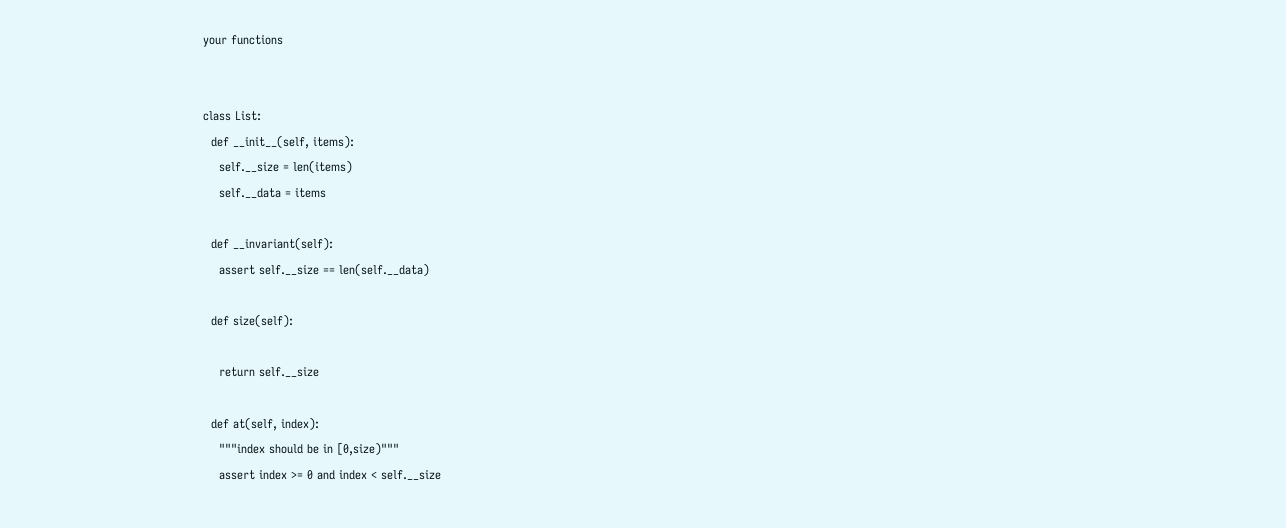your functions


class List:
  def __init__(self, items):
    self.__size = len(items)
    self.__data = items

  def __invariant(self):
    assert self.__size == len(self.__data)

  def size(self):

    return self.__size

  def at(self, index):
    """index should be in [0,size)"""
    assert index >= 0 and index < self.__size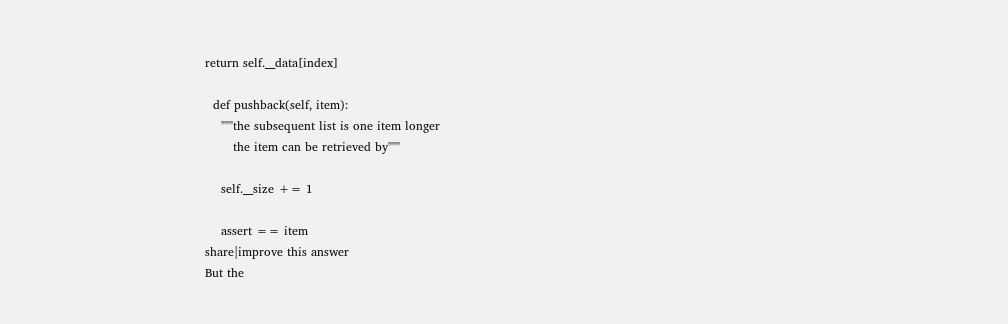return self.__data[index]

  def pushback(self, item):
    """the subsequent list is one item longer
       the item can be retrieved by"""

    self.__size += 1

    assert == item
share|improve this answer
But the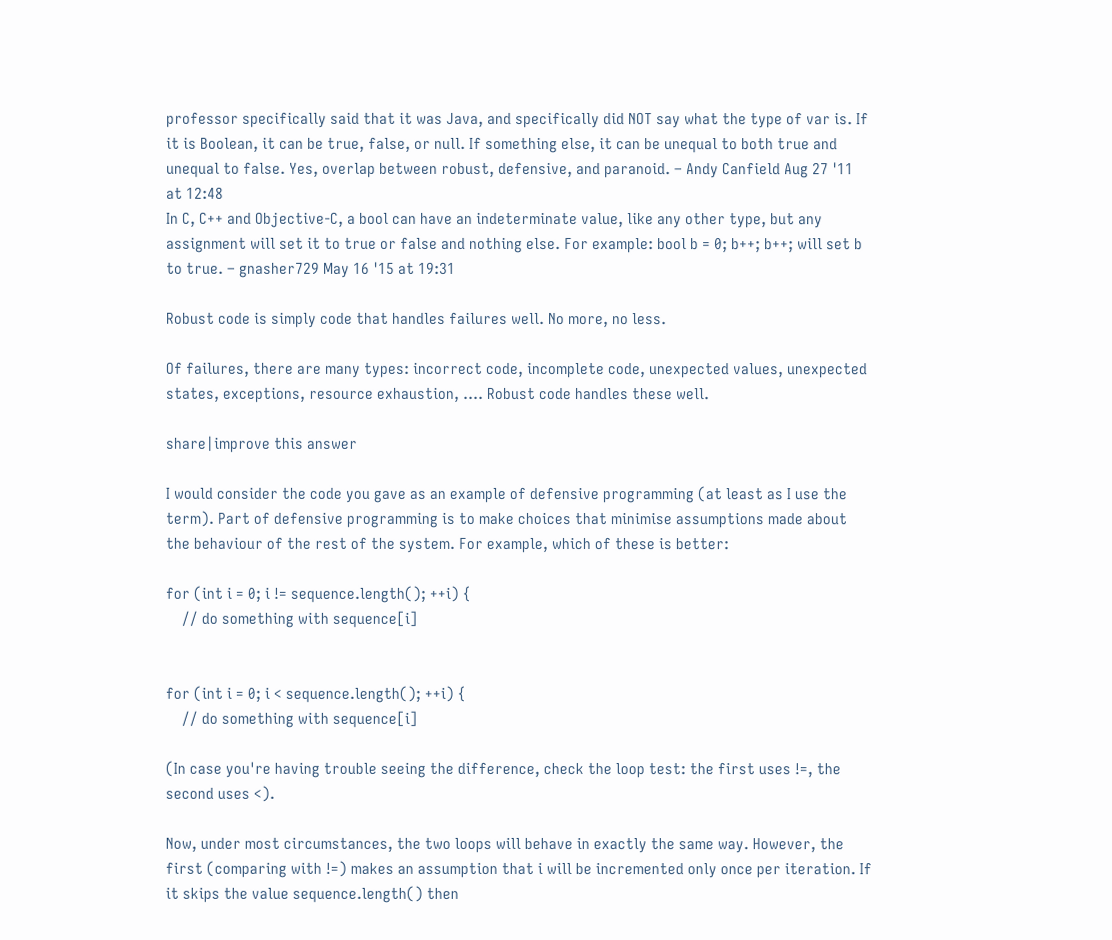professor specifically said that it was Java, and specifically did NOT say what the type of var is. If it is Boolean, it can be true, false, or null. If something else, it can be unequal to both true and unequal to false. Yes, overlap between robust, defensive, and paranoid. – Andy Canfield Aug 27 '11 at 12:48
In C, C++ and Objective-C, a bool can have an indeterminate value, like any other type, but any assignment will set it to true or false and nothing else. For example: bool b = 0; b++; b++; will set b to true. – gnasher729 May 16 '15 at 19:31

Robust code is simply code that handles failures well. No more, no less.

Of failures, there are many types: incorrect code, incomplete code, unexpected values, unexpected states, exceptions, resource exhaustion, .... Robust code handles these well.

share|improve this answer

I would consider the code you gave as an example of defensive programming (at least as I use the term). Part of defensive programming is to make choices that minimise assumptions made about the behaviour of the rest of the system. For example, which of these is better:

for (int i = 0; i != sequence.length(); ++i) {
    // do something with sequence[i]


for (int i = 0; i < sequence.length(); ++i) {
    // do something with sequence[i]

(In case you're having trouble seeing the difference, check the loop test: the first uses !=, the second uses <).

Now, under most circumstances, the two loops will behave in exactly the same way. However, the first (comparing with !=) makes an assumption that i will be incremented only once per iteration. If it skips the value sequence.length() then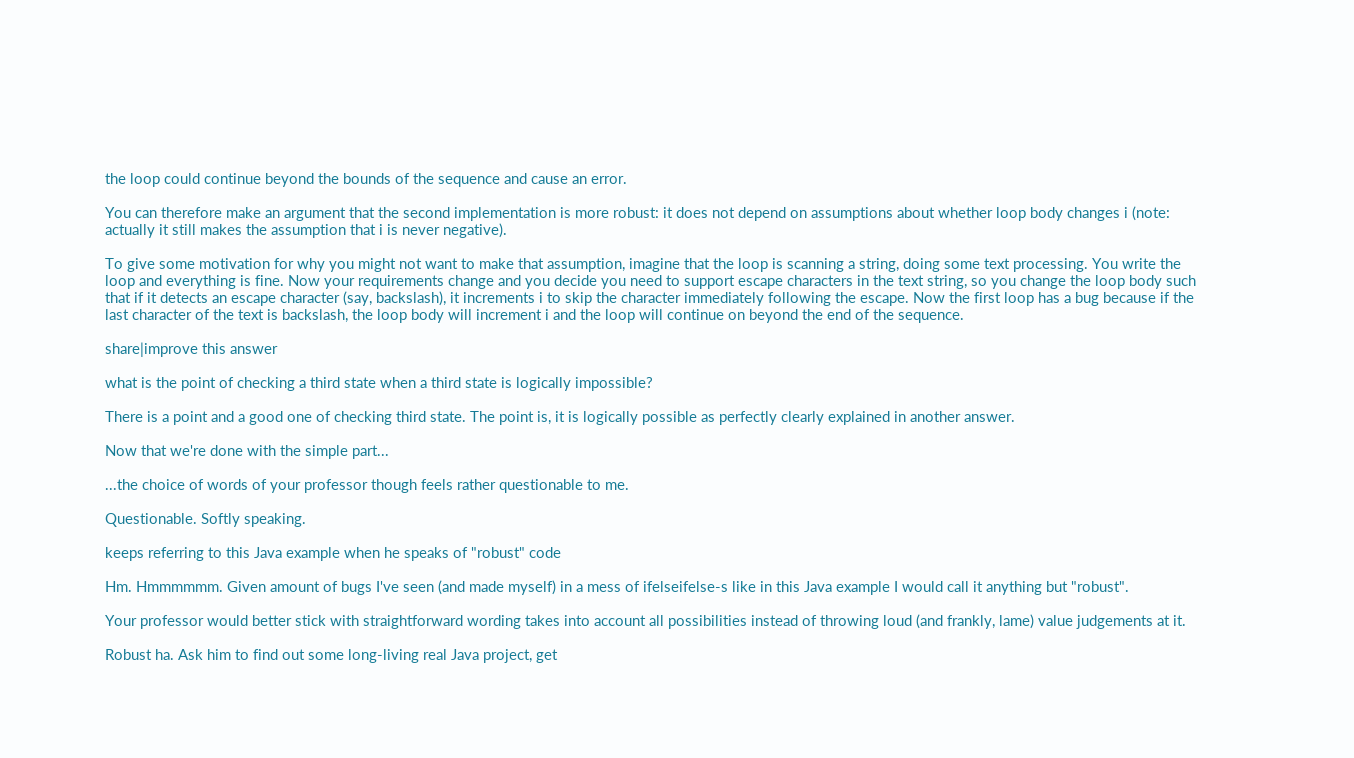the loop could continue beyond the bounds of the sequence and cause an error.

You can therefore make an argument that the second implementation is more robust: it does not depend on assumptions about whether loop body changes i (note: actually it still makes the assumption that i is never negative).

To give some motivation for why you might not want to make that assumption, imagine that the loop is scanning a string, doing some text processing. You write the loop and everything is fine. Now your requirements change and you decide you need to support escape characters in the text string, so you change the loop body such that if it detects an escape character (say, backslash), it increments i to skip the character immediately following the escape. Now the first loop has a bug because if the last character of the text is backslash, the loop body will increment i and the loop will continue on beyond the end of the sequence.

share|improve this answer

what is the point of checking a third state when a third state is logically impossible?

There is a point and a good one of checking third state. The point is, it is logically possible as perfectly clearly explained in another answer.

Now that we're done with the simple part...

...the choice of words of your professor though feels rather questionable to me.

Questionable. Softly speaking.

keeps referring to this Java example when he speaks of "robust" code

Hm. Hmmmmmm. Given amount of bugs I've seen (and made myself) in a mess of ifelseifelse-s like in this Java example I would call it anything but "robust".

Your professor would better stick with straightforward wording takes into account all possibilities instead of throwing loud (and frankly, lame) value judgements at it.

Robust ha. Ask him to find out some long-living real Java project, get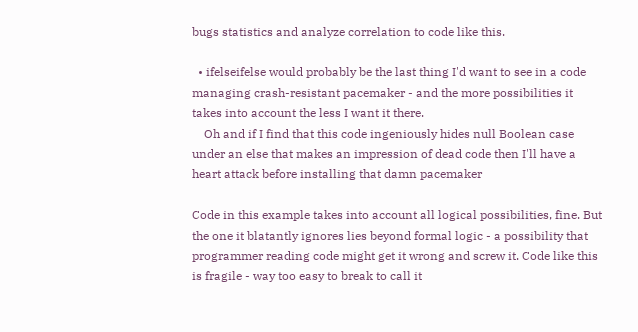bugs statistics and analyze correlation to code like this.

  • ifelseifelse would probably be the last thing I'd want to see in a code managing crash-resistant pacemaker - and the more possibilities it takes into account the less I want it there.
    Oh and if I find that this code ingeniously hides null Boolean case under an else that makes an impression of dead code then I'll have a heart attack before installing that damn pacemaker

Code in this example takes into account all logical possibilities, fine. But the one it blatantly ignores lies beyond formal logic - a possibility that programmer reading code might get it wrong and screw it. Code like this is fragile - way too easy to break to call it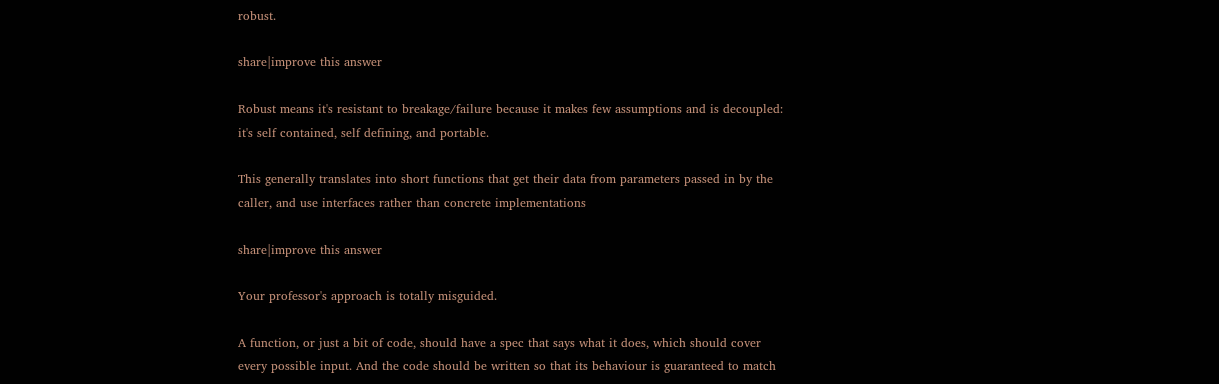robust.

share|improve this answer

Robust means it's resistant to breakage/failure because it makes few assumptions and is decoupled: it's self contained, self defining, and portable.

This generally translates into short functions that get their data from parameters passed in by the caller, and use interfaces rather than concrete implementations

share|improve this answer

Your professor's approach is totally misguided.

A function, or just a bit of code, should have a spec that says what it does, which should cover every possible input. And the code should be written so that its behaviour is guaranteed to match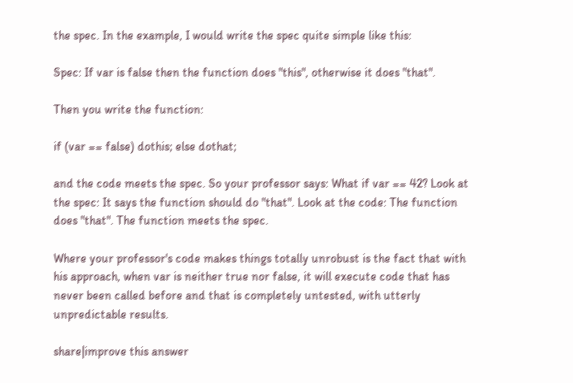the spec. In the example, I would write the spec quite simple like this:

Spec: If var is false then the function does "this", otherwise it does "that".

Then you write the function:

if (var == false) dothis; else dothat;

and the code meets the spec. So your professor says: What if var == 42? Look at the spec: It says the function should do "that". Look at the code: The function does "that". The function meets the spec.

Where your professor's code makes things totally unrobust is the fact that with his approach, when var is neither true nor false, it will execute code that has never been called before and that is completely untested, with utterly unpredictable results.

share|improve this answer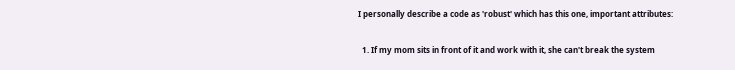I personally describe a code as 'robust' which has this one, important attributes:

  1. If my mom sits in front of it and work with it, she can't break the system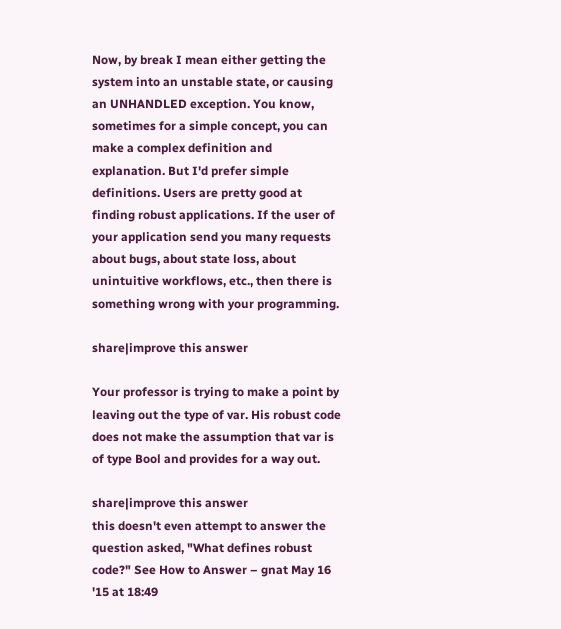Now, by break I mean either getting the system into an unstable state, or causing an UNHANDLED exception. You know, sometimes for a simple concept, you can make a complex definition and explanation. But I'd prefer simple definitions. Users are pretty good at finding robust applications. If the user of your application send you many requests about bugs, about state loss, about unintuitive workflows, etc., then there is something wrong with your programming.

share|improve this answer

Your professor is trying to make a point by leaving out the type of var. His robust code does not make the assumption that var is of type Bool and provides for a way out.

share|improve this answer
this doesn't even attempt to answer the question asked, "What defines robust code?" See How to Answer – gnat May 16 '15 at 18:49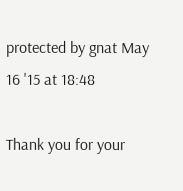protected by gnat May 16 '15 at 18:48

Thank you for your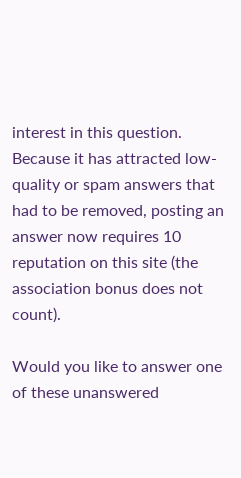interest in this question. Because it has attracted low-quality or spam answers that had to be removed, posting an answer now requires 10 reputation on this site (the association bonus does not count).

Would you like to answer one of these unanswered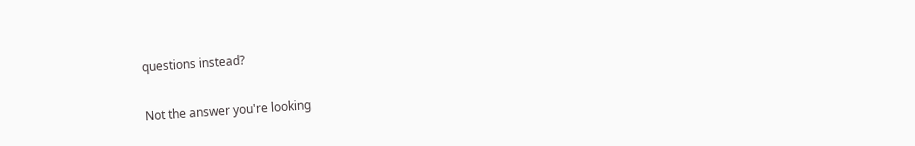questions instead?

Not the answer you're looking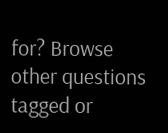for? Browse other questions tagged or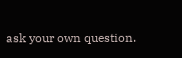ask your own question.